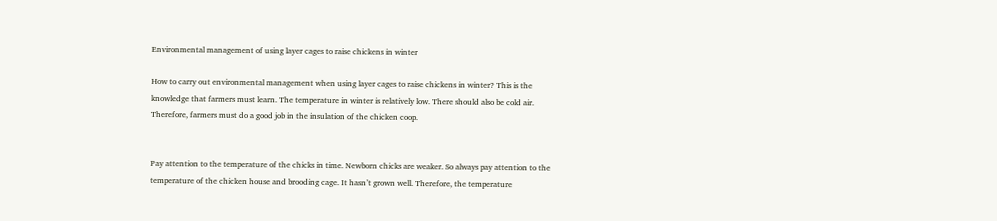Environmental management of using layer cages to raise chickens in winter

How to carry out environmental management when using layer cages to raise chickens in winter? This is the knowledge that farmers must learn. The temperature in winter is relatively low. There should also be cold air. Therefore, farmers must do a good job in the insulation of the chicken coop.


Pay attention to the temperature of the chicks in time. Newborn chicks are weaker. So always pay attention to the temperature of the chicken house and brooding cage. It hasn’t grown well. Therefore, the temperature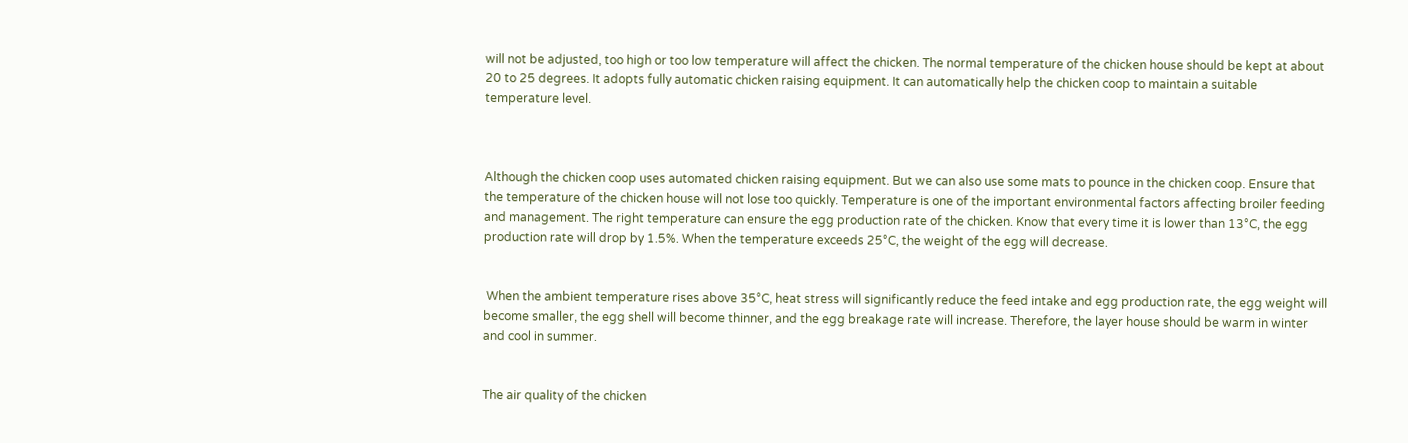will not be adjusted, too high or too low temperature will affect the chicken. The normal temperature of the chicken house should be kept at about 20 to 25 degrees. It adopts fully automatic chicken raising equipment. It can automatically help the chicken coop to maintain a suitable temperature level.



Although the chicken coop uses automated chicken raising equipment. But we can also use some mats to pounce in the chicken coop. Ensure that the temperature of the chicken house will not lose too quickly. Temperature is one of the important environmental factors affecting broiler feeding and management. The right temperature can ensure the egg production rate of the chicken. Know that every time it is lower than 13°C, the egg production rate will drop by 1.5%. When the temperature exceeds 25°C, the weight of the egg will decrease.


 When the ambient temperature rises above 35°C, heat stress will significantly reduce the feed intake and egg production rate, the egg weight will become smaller, the egg shell will become thinner, and the egg breakage rate will increase. Therefore, the layer house should be warm in winter and cool in summer.


The air quality of the chicken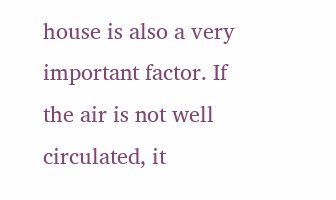house is also a very important factor. If the air is not well circulated, it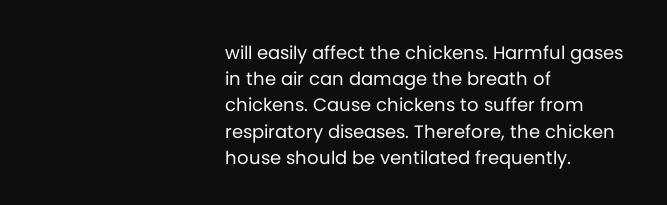will easily affect the chickens. Harmful gases in the air can damage the breath of chickens. Cause chickens to suffer from respiratory diseases. Therefore, the chicken house should be ventilated frequently.